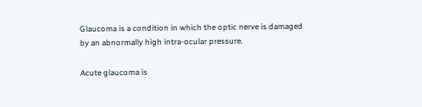Glaucoma is a condition in which the optic nerve is damaged by an abnormally high intra-ocular pressure.

Acute glaucoma is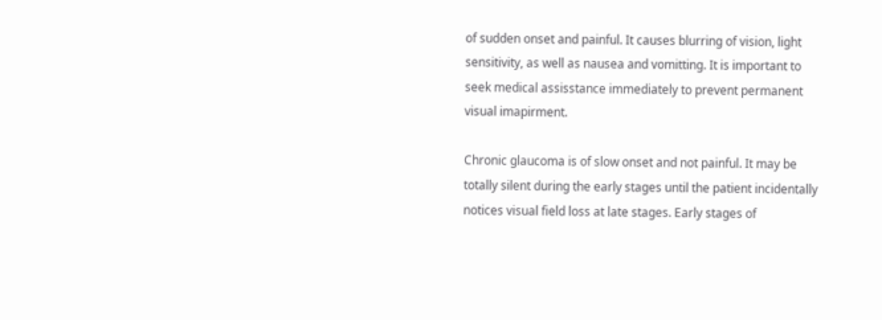of sudden onset and painful. It causes blurring of vision, light sensitivity, as well as nausea and vomitting. It is important to seek medical assisstance immediately to prevent permanent visual imapirment.

Chronic glaucoma is of slow onset and not painful. It may be totally silent during the early stages until the patient incidentally notices visual field loss at late stages. Early stages of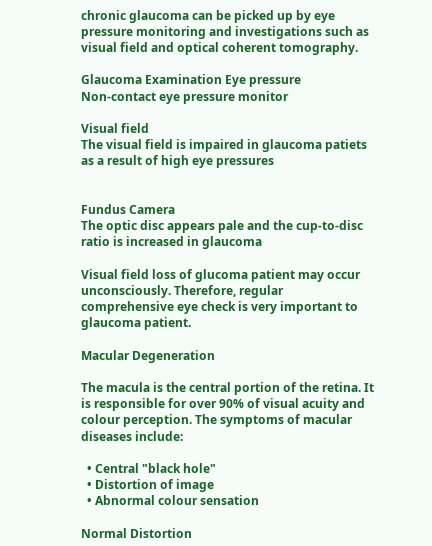chronic glaucoma can be picked up by eye pressure monitoring and investigations such as visual field and optical coherent tomography.

Glaucoma Examination Eye pressure
Non-contact eye pressure monitor

Visual field
The visual field is impaired in glaucoma patiets as a result of high eye pressures


Fundus Camera
The optic disc appears pale and the cup-to-disc ratio is increased in glaucoma

Visual field loss of glucoma patient may occur unconsciously. Therefore, regular comprehensive eye check is very important to glaucoma patient.

Macular Degeneration

The macula is the central portion of the retina. It is responsible for over 90% of visual acuity and colour perception. The symptoms of macular diseases include:

  • Central "black hole"
  • Distortion of image
  • Abnormal colour sensation

Normal Distortion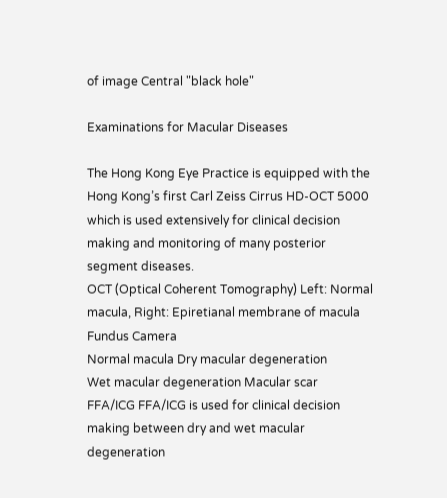of image Central "black hole"

Examinations for Macular Diseases

The Hong Kong Eye Practice is equipped with the Hong Kong’s first Carl Zeiss Cirrus HD-OCT 5000 which is used extensively for clinical decision making and monitoring of many posterior segment diseases.
OCT (Optical Coherent Tomography) Left: Normal macula, Right: Epiretianal membrane of macula
Fundus Camera
Normal macula Dry macular degeneration
Wet macular degeneration Macular scar
FFA/ICG FFA/ICG is used for clinical decision making between dry and wet macular degeneration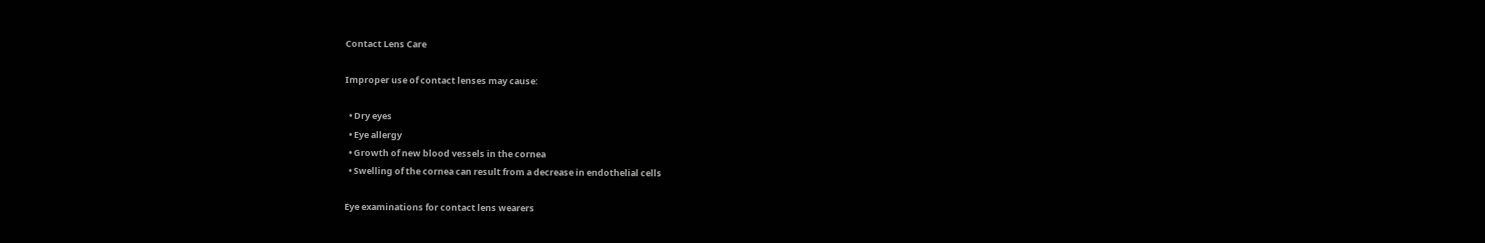Contact Lens Care

Improper use of contact lenses may cause:

  • Dry eyes
  • Eye allergy
  • Growth of new blood vessels in the cornea
  • Swelling of the cornea can result from a decrease in endothelial cells

Eye examinations for contact lens wearers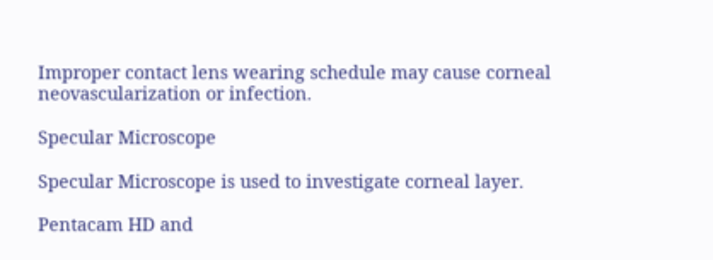Improper contact lens wearing schedule may cause corneal neovascularization or infection.

Specular Microscope

Specular Microscope is used to investigate corneal layer.

Pentacam HD and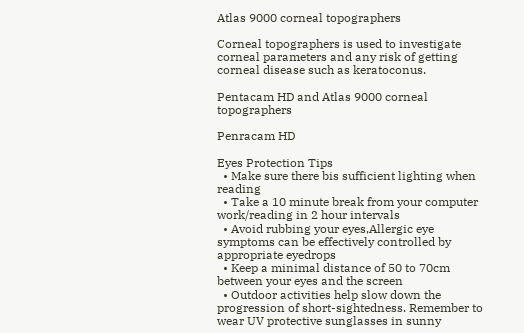Atlas 9000 corneal topographers

Corneal topographers is used to investigate corneal parameters and any risk of getting corneal disease such as keratoconus.

Pentacam HD and Atlas 9000 corneal topographers

Penracam HD

Eyes Protection Tips
  • Make sure there bis sufficient lighting when reading
  • Take a 10 minute break from your computer work/reading in 2 hour intervals
  • Avoid rubbing your eyes,Allergic eye symptoms can be effectively controlled by appropriate eyedrops
  • Keep a minimal distance of 50 to 70cm between your eyes and the screen
  • Outdoor activities help slow down the progression of short-sightedness. Remember to wear UV protective sunglasses in sunny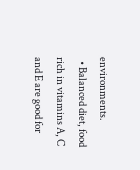environments.
  • Balanced diet, food rich in vitamins A, C and E are good for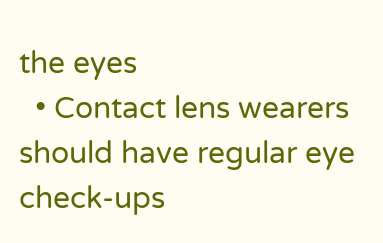the eyes
  • Contact lens wearers should have regular eye check-ups